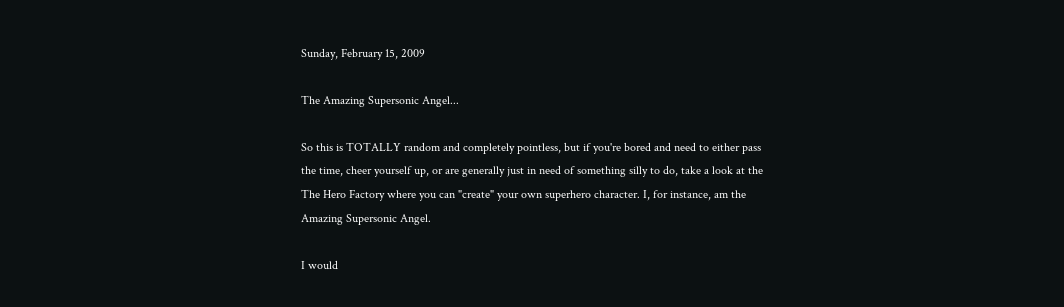Sunday, February 15, 2009

The Amazing Supersonic Angel...

So this is TOTALLY random and completely pointless, but if you're bored and need to either pass the time, cheer yourself up, or are generally just in need of something silly to do, take a look at the The Hero Factory where you can "create" your own superhero character. I, for instance, am the Amazing Supersonic Angel.

I would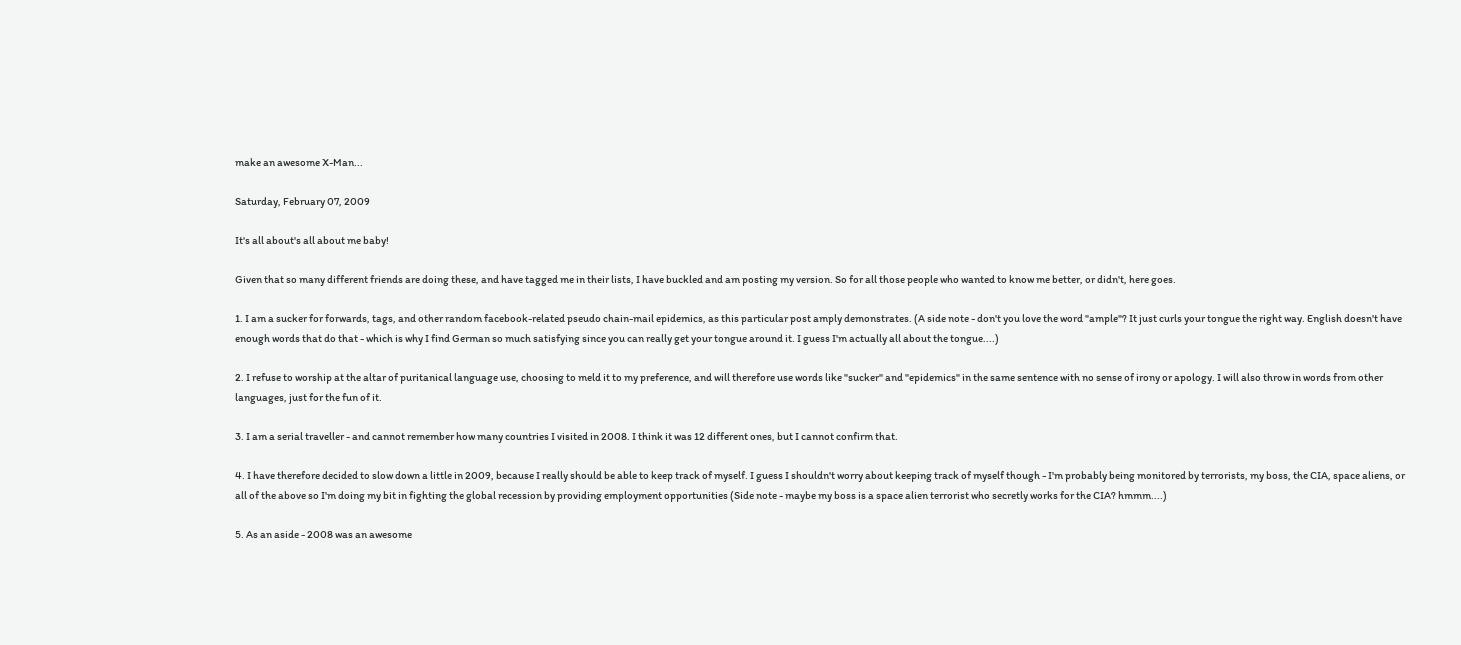make an awesome X-Man...

Saturday, February 07, 2009

It's all about's all about me baby!

Given that so many different friends are doing these, and have tagged me in their lists, I have buckled and am posting my version. So for all those people who wanted to know me better, or didn't, here goes.

1. I am a sucker for forwards, tags, and other random facebook-related pseudo chain-mail epidemics, as this particular post amply demonstrates. (A side note - don't you love the word "ample"? It just curls your tongue the right way. English doesn't have enough words that do that - which is why I find German so much satisfying since you can really get your tongue around it. I guess I'm actually all about the tongue....)

2. I refuse to worship at the altar of puritanical language use, choosing to meld it to my preference, and will therefore use words like "sucker" and "epidemics" in the same sentence with no sense of irony or apology. I will also throw in words from other languages, just for the fun of it.

3. I am a serial traveller - and cannot remember how many countries I visited in 2008. I think it was 12 different ones, but I cannot confirm that.

4. I have therefore decided to slow down a little in 2009, because I really should be able to keep track of myself. I guess I shouldn't worry about keeping track of myself though - I'm probably being monitored by terrorists, my boss, the CIA, space aliens, or all of the above so I'm doing my bit in fighting the global recession by providing employment opportunities (Side note - maybe my boss is a space alien terrorist who secretly works for the CIA? hmmm....)

5. As an aside - 2008 was an awesome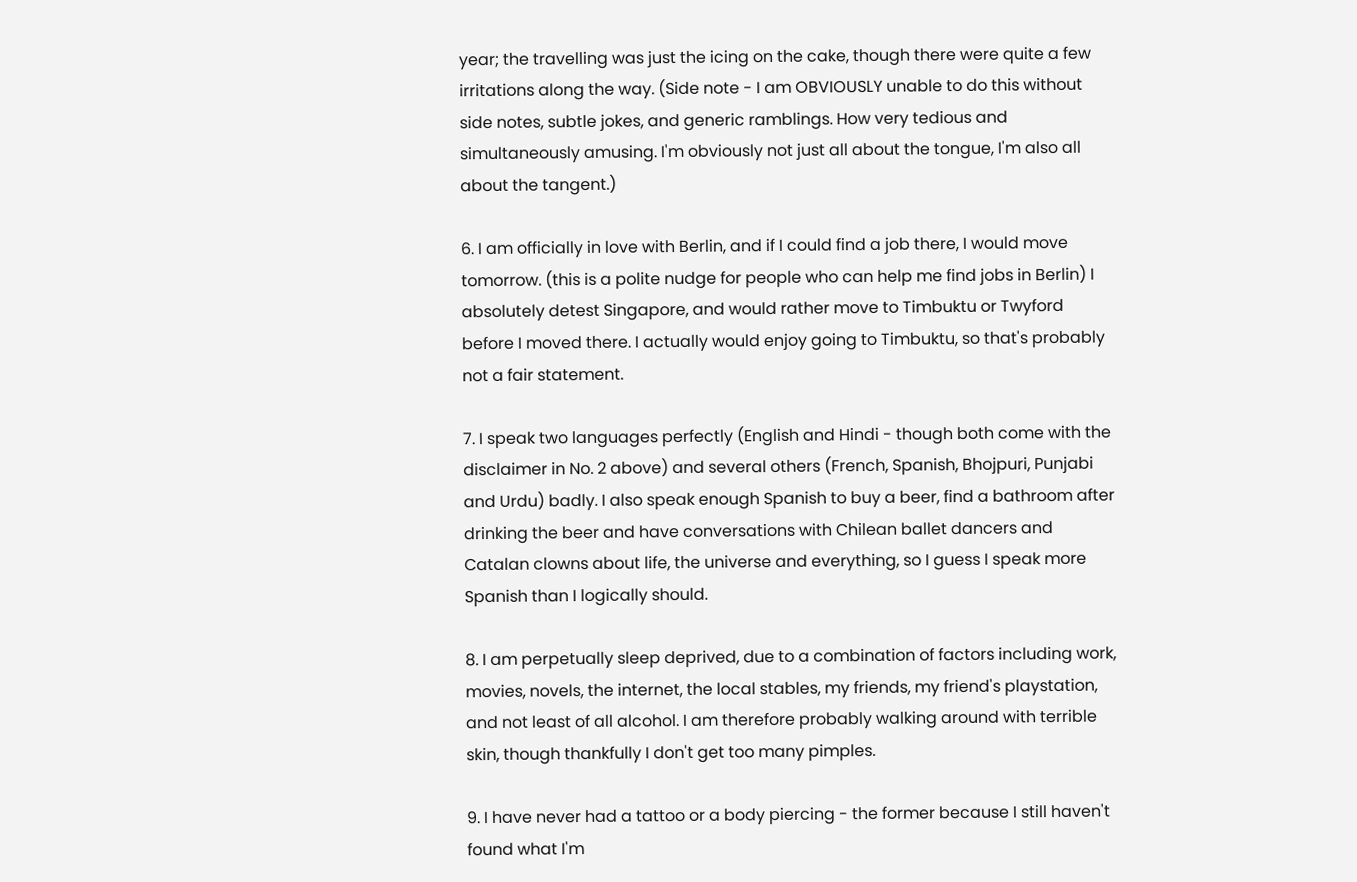year; the travelling was just the icing on the cake, though there were quite a few irritations along the way. (Side note - I am OBVIOUSLY unable to do this without side notes, subtle jokes, and generic ramblings. How very tedious and simultaneously amusing. I'm obviously not just all about the tongue, I'm also all about the tangent.)

6. I am officially in love with Berlin, and if I could find a job there, I would move tomorrow. (this is a polite nudge for people who can help me find jobs in Berlin) I absolutely detest Singapore, and would rather move to Timbuktu or Twyford before I moved there. I actually would enjoy going to Timbuktu, so that's probably not a fair statement.

7. I speak two languages perfectly (English and Hindi - though both come with the disclaimer in No. 2 above) and several others (French, Spanish, Bhojpuri, Punjabi and Urdu) badly. I also speak enough Spanish to buy a beer, find a bathroom after drinking the beer and have conversations with Chilean ballet dancers and Catalan clowns about life, the universe and everything, so I guess I speak more Spanish than I logically should.

8. I am perpetually sleep deprived, due to a combination of factors including work, movies, novels, the internet, the local stables, my friends, my friend's playstation, and not least of all alcohol. I am therefore probably walking around with terrible skin, though thankfully I don't get too many pimples.

9. I have never had a tattoo or a body piercing - the former because I still haven't found what I'm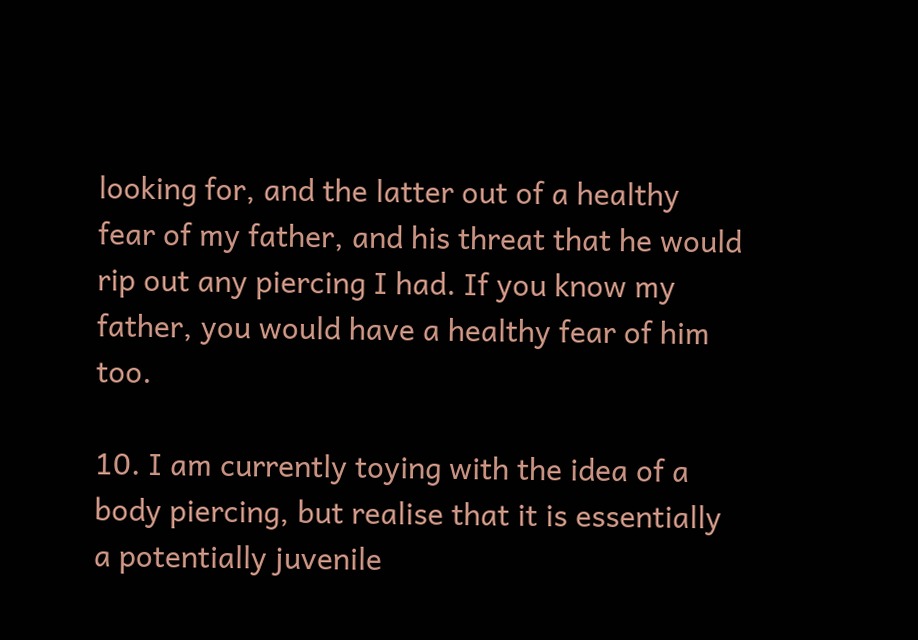looking for, and the latter out of a healthy fear of my father, and his threat that he would rip out any piercing I had. If you know my father, you would have a healthy fear of him too.

10. I am currently toying with the idea of a body piercing, but realise that it is essentially a potentially juvenile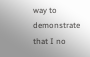way to demonstrate that I no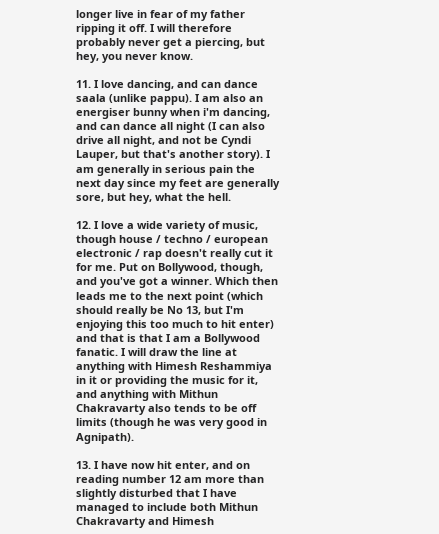longer live in fear of my father ripping it off. I will therefore probably never get a piercing, but hey, you never know.

11. I love dancing, and can dance saala (unlike pappu). I am also an energiser bunny when i'm dancing, and can dance all night (I can also drive all night, and not be Cyndi Lauper, but that's another story). I am generally in serious pain the next day since my feet are generally sore, but hey, what the hell.

12. I love a wide variety of music, though house / techno / european electronic / rap doesn't really cut it for me. Put on Bollywood, though, and you've got a winner. Which then leads me to the next point (which should really be No 13, but I'm enjoying this too much to hit enter) and that is that I am a Bollywood fanatic. I will draw the line at anything with Himesh Reshammiya in it or providing the music for it, and anything with Mithun Chakravarty also tends to be off limits (though he was very good in Agnipath).

13. I have now hit enter, and on reading number 12 am more than slightly disturbed that I have managed to include both Mithun Chakravarty and Himesh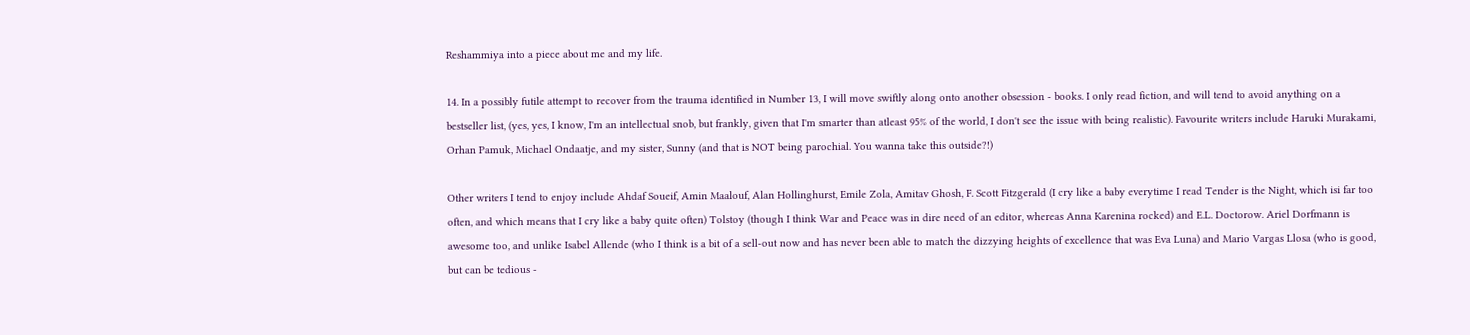Reshammiya into a piece about me and my life.

14. In a possibly futile attempt to recover from the trauma identified in Number 13, I will move swiftly along onto another obsession - books. I only read fiction, and will tend to avoid anything on a bestseller list, (yes, yes, I know, I'm an intellectual snob, but frankly, given that I'm smarter than atleast 95% of the world, I don't see the issue with being realistic). Favourite writers include Haruki Murakami, Orhan Pamuk, Michael Ondaatje, and my sister, Sunny (and that is NOT being parochial. You wanna take this outside?!)

Other writers I tend to enjoy include Ahdaf Soueif, Amin Maalouf, Alan Hollinghurst, Emile Zola, Amitav Ghosh, F. Scott Fitzgerald (I cry like a baby everytime I read Tender is the Night, which isi far too often, and which means that I cry like a baby quite often) Tolstoy (though I think War and Peace was in dire need of an editor, whereas Anna Karenina rocked) and E.L. Doctorow. Ariel Dorfmann is awesome too, and unlike Isabel Allende (who I think is a bit of a sell-out now and has never been able to match the dizzying heights of excellence that was Eva Luna) and Mario Vargas Llosa (who is good, but can be tedious -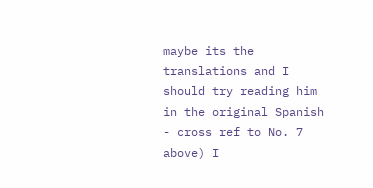maybe its the translations and I should try reading him in the original Spanish - cross ref to No. 7 above) I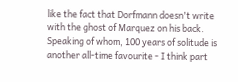like the fact that Dorfmann doesn't write with the ghost of Marquez on his back. Speaking of whom, 100 years of solitude is another all-time favourite - I think part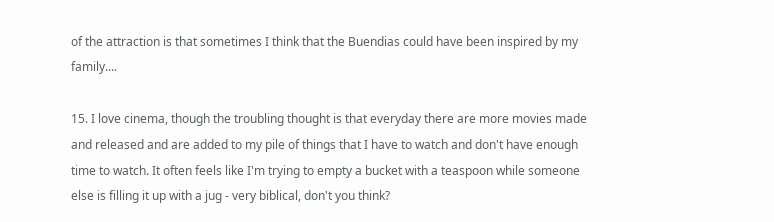of the attraction is that sometimes I think that the Buendias could have been inspired by my family....

15. I love cinema, though the troubling thought is that everyday there are more movies made and released and are added to my pile of things that I have to watch and don't have enough time to watch. It often feels like I'm trying to empty a bucket with a teaspoon while someone else is filling it up with a jug - very biblical, don't you think?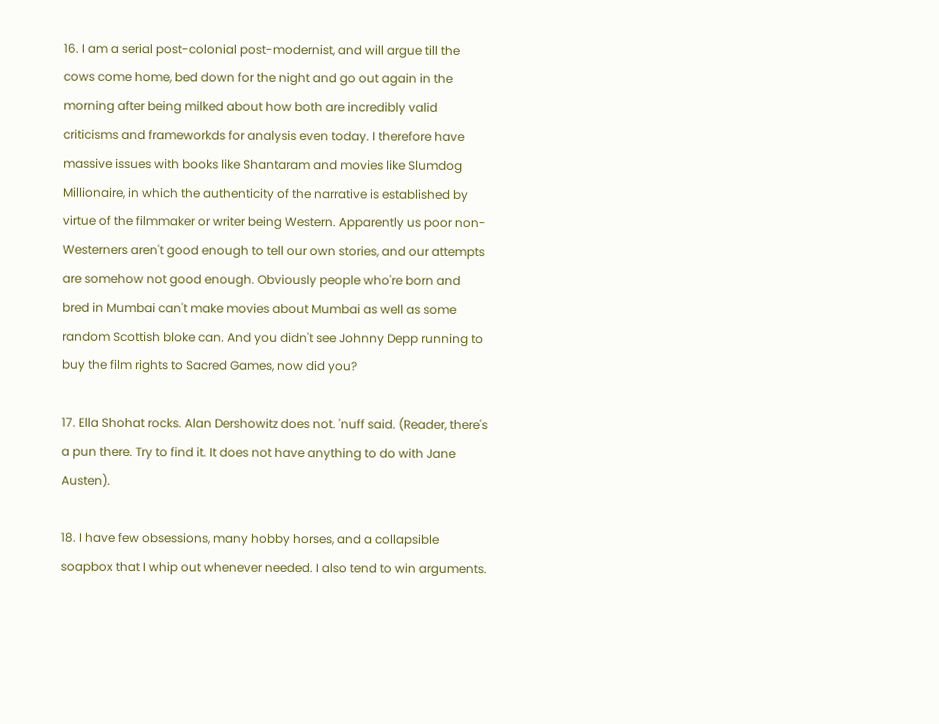16. I am a serial post-colonial post-modernist, and will argue till the cows come home, bed down for the night and go out again in the morning after being milked about how both are incredibly valid criticisms and frameworkds for analysis even today. I therefore have massive issues with books like Shantaram and movies like Slumdog Millionaire, in which the authenticity of the narrative is established by virtue of the filmmaker or writer being Western. Apparently us poor non-Westerners aren't good enough to tell our own stories, and our attempts are somehow not good enough. Obviously people who're born and bred in Mumbai can't make movies about Mumbai as well as some random Scottish bloke can. And you didn't see Johnny Depp running to buy the film rights to Sacred Games, now did you?

17. Ella Shohat rocks. Alan Dershowitz does not. 'nuff said. (Reader, there's a pun there. Try to find it. It does not have anything to do with Jane Austen).

18. I have few obsessions, many hobby horses, and a collapsible soapbox that I whip out whenever needed. I also tend to win arguments.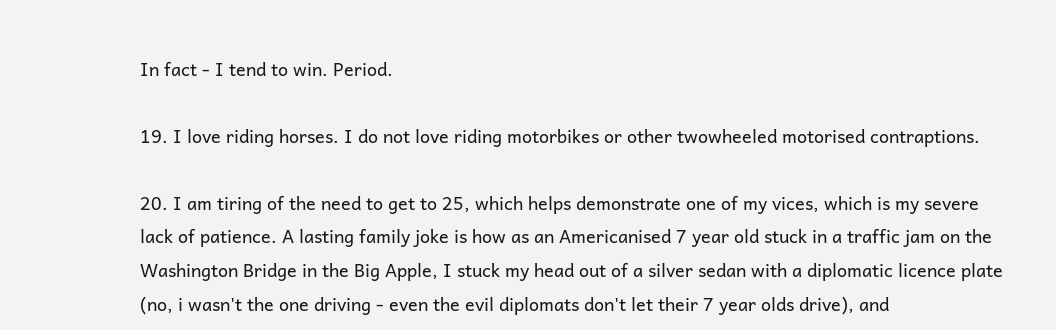In fact - I tend to win. Period.

19. I love riding horses. I do not love riding motorbikes or other twowheeled motorised contraptions.

20. I am tiring of the need to get to 25, which helps demonstrate one of my vices, which is my severe lack of patience. A lasting family joke is how as an Americanised 7 year old stuck in a traffic jam on the Washington Bridge in the Big Apple, I stuck my head out of a silver sedan with a diplomatic licence plate (no, i wasn't the one driving - even the evil diplomats don't let their 7 year olds drive), and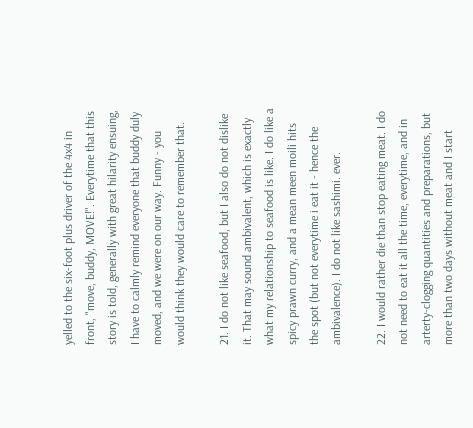yelled to the six-foot plus driver of the 4x4 in front, "move, buddy, MOVE!". Everytime that this story is told, generally with great hilarity ensuing, I have to calmly remind everyone that buddy duly moved, and we were on our way. Funny - you would think they would care to remember that.

21. I do not like seafood, but I also do not dislike it. That may sound ambivalent, which is exactly what my relationship to seafood is like. I do like a spicy prawn curry, and a mean meen moili hits the spot (but not everytime i eat it - hence the ambivalence). I do not like sashimi. ever.

22. I would rather die than stop eating meat. I do not need to eat it all the time, everytime, and in arterty-clogging quantities and preparations, but more than two days without meat and I start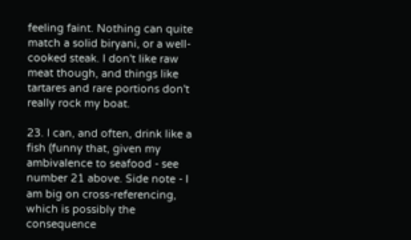feeling faint. Nothing can quite match a solid biryani, or a well-cooked steak. I don't like raw meat though, and things like tartares and rare portions don't really rock my boat.

23. I can, and often, drink like a fish (funny that, given my ambivalence to seafood - see number 21 above. Side note - I am big on cross-referencing, which is possibly the consequence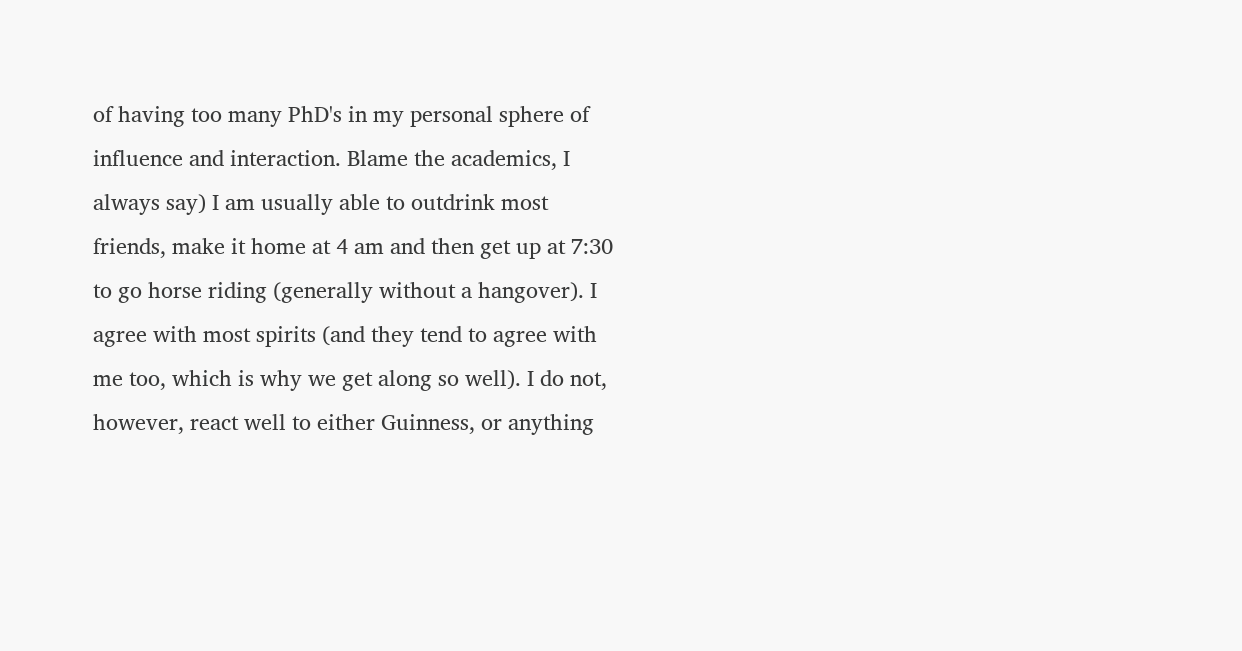of having too many PhD's in my personal sphere of influence and interaction. Blame the academics, I always say) I am usually able to outdrink most friends, make it home at 4 am and then get up at 7:30 to go horse riding (generally without a hangover). I agree with most spirits (and they tend to agree with me too, which is why we get along so well). I do not, however, react well to either Guinness, or anything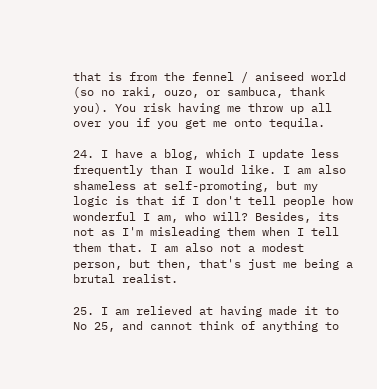that is from the fennel / aniseed world (so no raki, ouzo, or sambuca, thank you). You risk having me throw up all over you if you get me onto tequila.

24. I have a blog, which I update less frequently than I would like. I am also shameless at self-promoting, but my logic is that if I don't tell people how wonderful I am, who will? Besides, its not as I'm misleading them when I tell them that. I am also not a modest person, but then, that's just me being a brutal realist.

25. I am relieved at having made it to No 25, and cannot think of anything to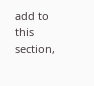add to this section,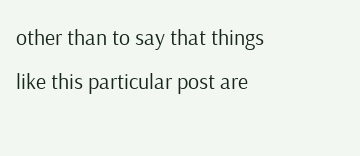other than to say that things like this particular post are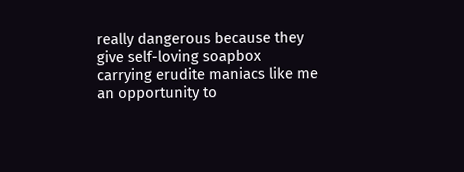really dangerous because they give self-loving soapbox carrying erudite maniacs like me an opportunity to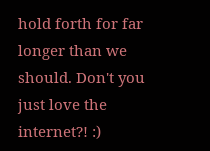hold forth for far longer than we should. Don't you just love the internet?! :)